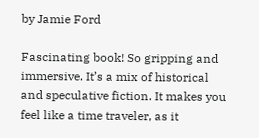by Jamie Ford

Fascinating book! So gripping and immersive. It’s a mix of historical and speculative fiction. It makes you feel like a time traveler, as it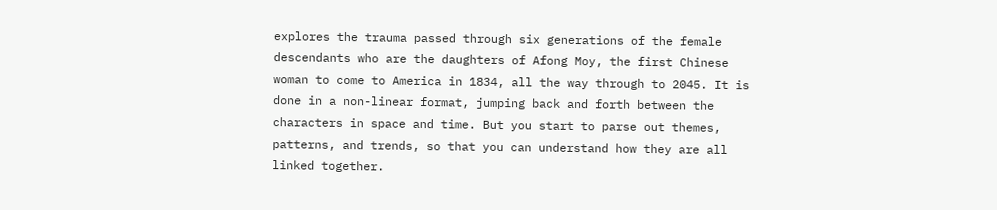explores the trauma passed through six generations of the female descendants who are the daughters of Afong Moy, the first Chinese woman to come to America in 1834, all the way through to 2045. It is done in a non-linear format, jumping back and forth between the characters in space and time. But you start to parse out themes, patterns, and trends, so that you can understand how they are all linked together.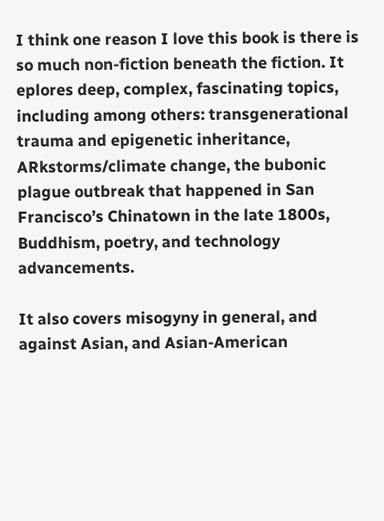I think one reason I love this book is there is so much non-fiction beneath the fiction. It eplores deep, complex, fascinating topics, including among others: transgenerational trauma and epigenetic inheritance, ARkstorms/climate change, the bubonic plague outbreak that happened in San Francisco’s Chinatown in the late 1800s, Buddhism, poetry, and technology advancements.

It also covers misogyny in general, and against Asian, and Asian-American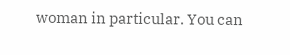woman in particular. You can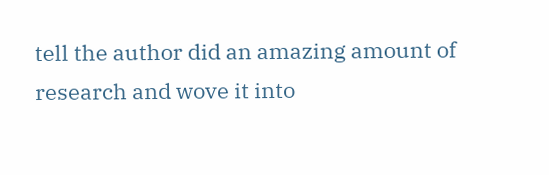tell the author did an amazing amount of research and wove it into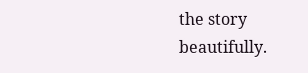the story beautifully.